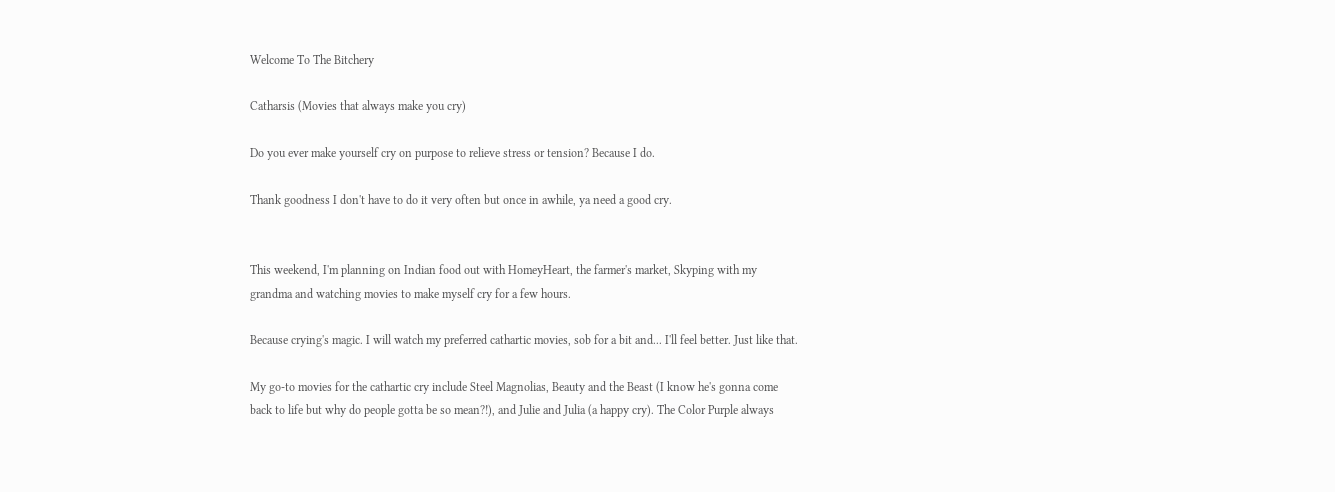Welcome To The Bitchery

Catharsis (Movies that always make you cry)

Do you ever make yourself cry on purpose to relieve stress or tension? Because I do.

Thank goodness I don't have to do it very often but once in awhile, ya need a good cry.


This weekend, I'm planning on Indian food out with HomeyHeart, the farmer's market, Skyping with my grandma and watching movies to make myself cry for a few hours.

Because crying's magic. I will watch my preferred cathartic movies, sob for a bit and... I'll feel better. Just like that.

My go-to movies for the cathartic cry include Steel Magnolias, Beauty and the Beast (I know he's gonna come back to life but why do people gotta be so mean?!), and Julie and Julia (a happy cry). The Color Purple always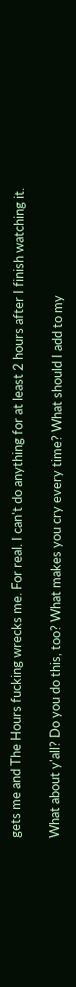gets me and The Hours fucking wrecks me. For real. I can't do anything for at least 2 hours after I finish watching it.

What about y'all? Do you do this, too? What makes you cry every time? What should I add to my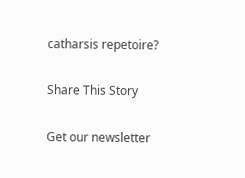catharsis repetoire?

Share This Story

Get our newsletter